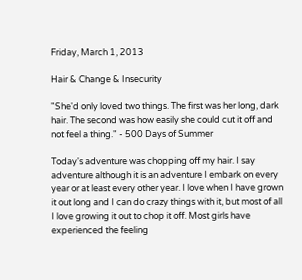Friday, March 1, 2013

Hair & Change & Insecurity

"She'd only loved two things. The first was her long, dark hair. The second was how easily she could cut it off and not feel a thing." - 500 Days of Summer

Today's adventure was chopping off my hair. I say adventure although it is an adventure I embark on every year or at least every other year. I love when I have grown it out long and I can do crazy things with it, but most of all I love growing it out to chop it off. Most girls have experienced the feeling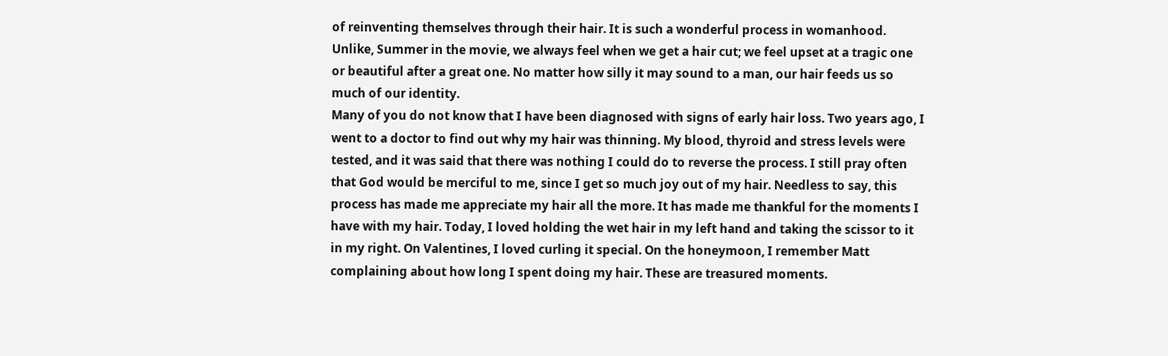of reinventing themselves through their hair. It is such a wonderful process in womanhood. Unlike, Summer in the movie, we always feel when we get a hair cut; we feel upset at a tragic one or beautiful after a great one. No matter how silly it may sound to a man, our hair feeds us so much of our identity.
Many of you do not know that I have been diagnosed with signs of early hair loss. Two years ago, I went to a doctor to find out why my hair was thinning. My blood, thyroid and stress levels were tested, and it was said that there was nothing I could do to reverse the process. I still pray often that God would be merciful to me, since I get so much joy out of my hair. Needless to say, this process has made me appreciate my hair all the more. It has made me thankful for the moments I have with my hair. Today, I loved holding the wet hair in my left hand and taking the scissor to it in my right. On Valentines, I loved curling it special. On the honeymoon, I remember Matt complaining about how long I spent doing my hair. These are treasured moments.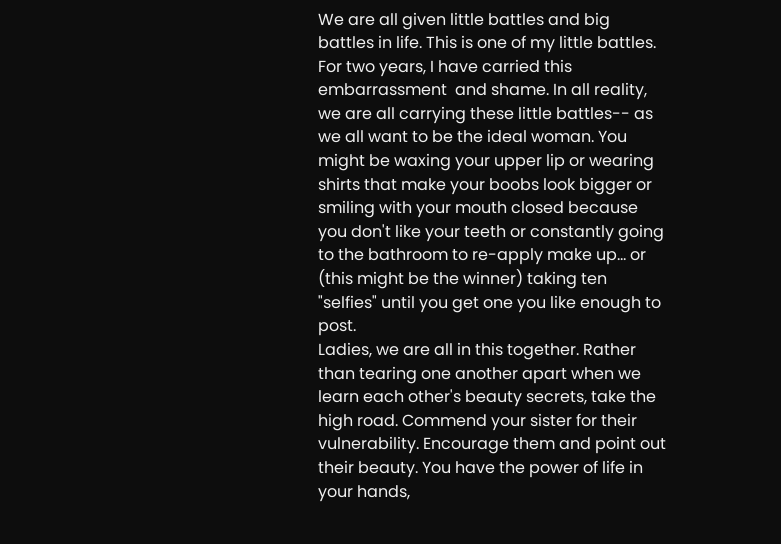We are all given little battles and big battles in life. This is one of my little battles. For two years, I have carried this embarrassment  and shame. In all reality, we are all carrying these little battles-- as we all want to be the ideal woman. You might be waxing your upper lip or wearing shirts that make your boobs look bigger or smiling with your mouth closed because you don't like your teeth or constantly going to the bathroom to re-apply make up... or (this might be the winner) taking ten "selfies" until you get one you like enough to post.
Ladies, we are all in this together. Rather than tearing one another apart when we learn each other's beauty secrets, take the high road. Commend your sister for their vulnerability. Encourage them and point out their beauty. You have the power of life in your hands,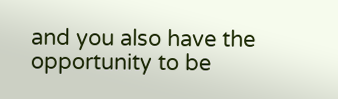and you also have the opportunity to be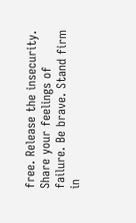free. Release the insecurity. Share your feelings of failure. Be brave. Stand firm in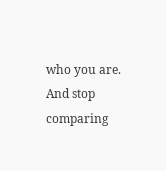who you are. And stop comparing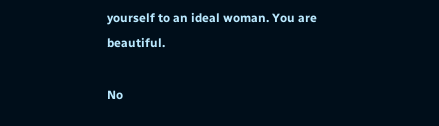yourself to an ideal woman. You are beautiful.

No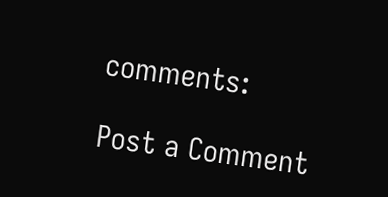comments:

Post a Comment